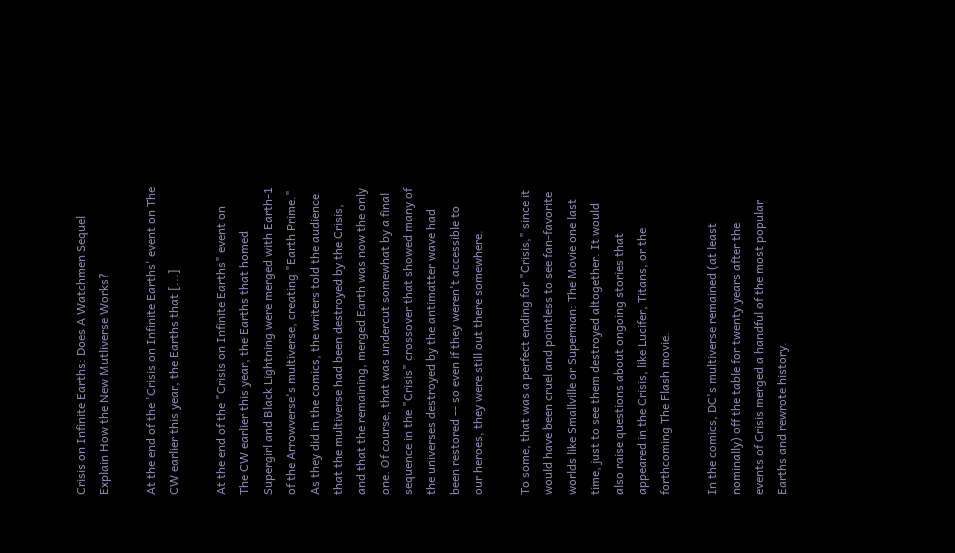Crisis on Infinite Earths: Does A Watchmen Sequel Explain How the New Mutliverse Works?

At the end of the 'Crisis on Infinite Earths' event on The CW earlier this year, the Earths that [...]

At the end of the "Crisis on Infinite Earths" event on The CW earlier this year, the Earths that homed Supergirl and Black Lightning were merged with Earth-1 of the Arrowverse's multiverse, creating "Earth Prime." As they did in the comics, the writers told the audience that the multiverse had been destroyed by the Crisis, and that the remaining, merged Earth was now the only one. Of course, that was undercut somewhat by a final sequence in the "Crisis" crossover that showed many of the universes destroyed by the antimatter wave had been restored -- so even if they weren't accessible to our heroes, they were still out there somewhere.

To some, that was a perfect ending for "Crisis," since it would have been cruel and pointless to see fan-favorite worlds like Smallville or Superman: The Movie one last time, just to see them destroyed altogether. It would also raise questions about ongoing stories that appeared in the Crisis, like Lucifer, Titans, or the forthcoming The Flash movie.

In the comics, DC's multiverse remained (at least nominally) off the table for twenty years after the events of Crisis merged a handful of the most popular Earths and rewrote history.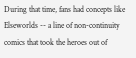During that time, fans had concepts like Elseworlds -- a line of non-continuity comics that took the heroes out of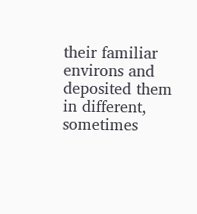their familiar environs and deposited them in different, sometimes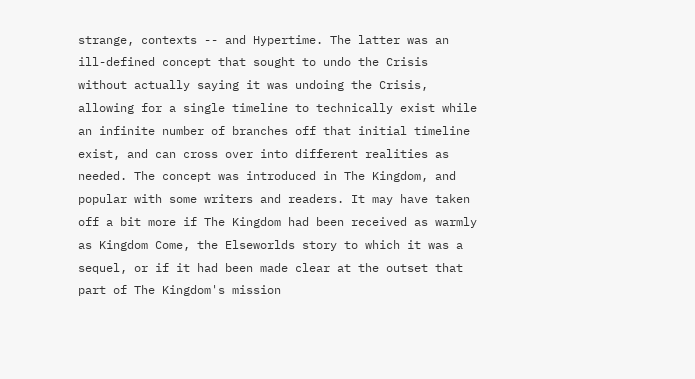strange, contexts -- and Hypertime. The latter was an ill-defined concept that sought to undo the Crisis without actually saying it was undoing the Crisis, allowing for a single timeline to technically exist while an infinite number of branches off that initial timeline exist, and can cross over into different realities as needed. The concept was introduced in The Kingdom, and popular with some writers and readers. It may have taken off a bit more if The Kingdom had been received as warmly as Kingdom Come, the Elseworlds story to which it was a sequel, or if it had been made clear at the outset that part of The Kingdom's mission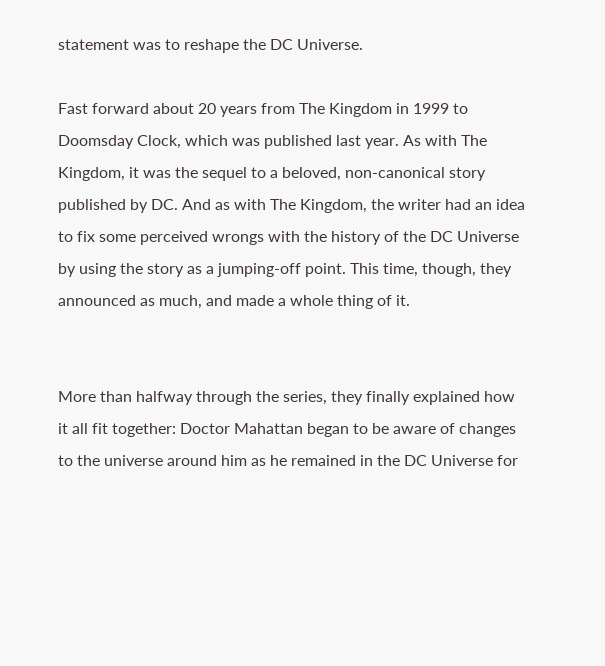statement was to reshape the DC Universe.

Fast forward about 20 years from The Kingdom in 1999 to Doomsday Clock, which was published last year. As with The Kingdom, it was the sequel to a beloved, non-canonical story published by DC. And as with The Kingdom, the writer had an idea to fix some perceived wrongs with the history of the DC Universe by using the story as a jumping-off point. This time, though, they announced as much, and made a whole thing of it.


More than halfway through the series, they finally explained how it all fit together: Doctor Mahattan began to be aware of changes to the universe around him as he remained in the DC Universe for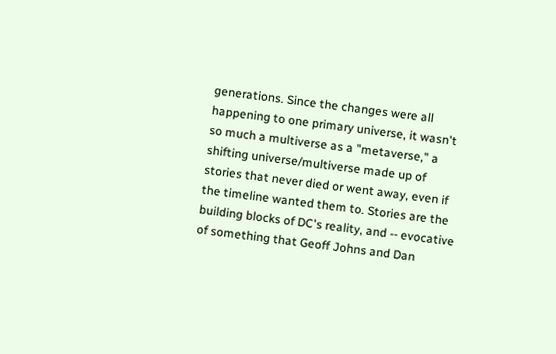generations. Since the changes were all happening to one primary universe, it wasn't so much a multiverse as a "metaverse," a shifting universe/multiverse made up of stories that never died or went away, even if the timeline wanted them to. Stories are the building blocks of DC's reality, and -- evocative of something that Geoff Johns and Dan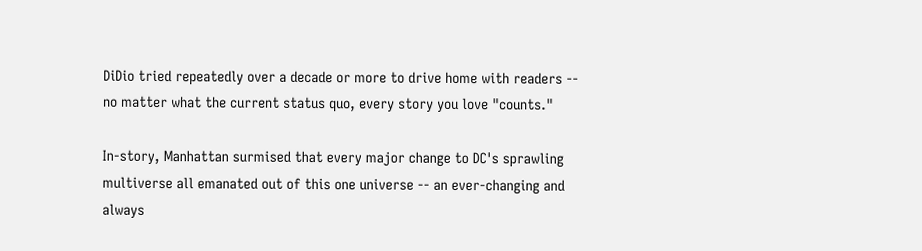DiDio tried repeatedly over a decade or more to drive home with readers -- no matter what the current status quo, every story you love "counts."

In-story, Manhattan surmised that every major change to DC's sprawling multiverse all emanated out of this one universe -- an ever-changing and always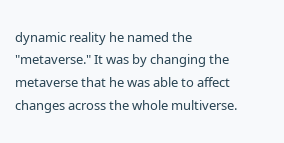dynamic reality he named the "metaverse." It was by changing the metaverse that he was able to affect changes across the whole multiverse.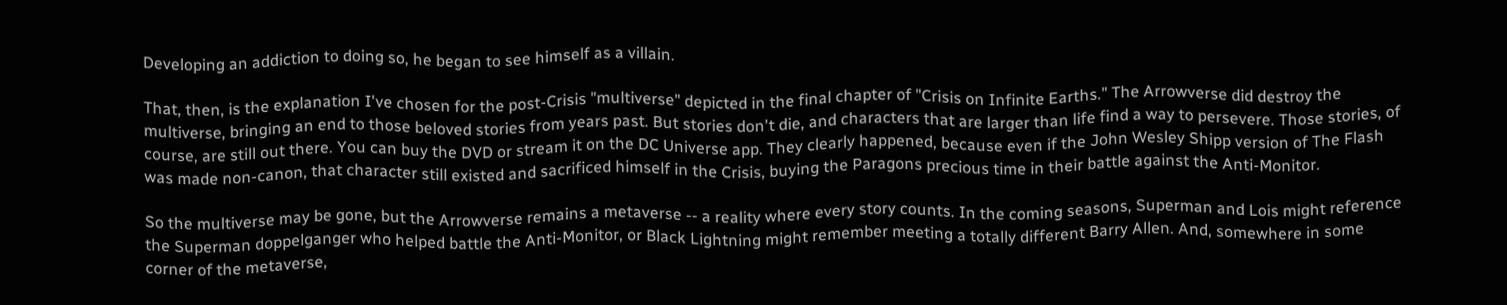Developing an addiction to doing so, he began to see himself as a villain.

That, then, is the explanation I've chosen for the post-Crisis "multiverse" depicted in the final chapter of "Crisis on Infinite Earths." The Arrowverse did destroy the multiverse, bringing an end to those beloved stories from years past. But stories don't die, and characters that are larger than life find a way to persevere. Those stories, of course, are still out there. You can buy the DVD or stream it on the DC Universe app. They clearly happened, because even if the John Wesley Shipp version of The Flash was made non-canon, that character still existed and sacrificed himself in the Crisis, buying the Paragons precious time in their battle against the Anti-Monitor.

So the multiverse may be gone, but the Arrowverse remains a metaverse -- a reality where every story counts. In the coming seasons, Superman and Lois might reference the Superman doppelganger who helped battle the Anti-Monitor, or Black Lightning might remember meeting a totally different Barry Allen. And, somewhere in some corner of the metaverse,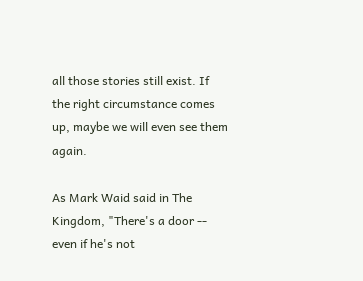all those stories still exist. If the right circumstance comes up, maybe we will even see them again.

As Mark Waid said in The Kingdom, "There's a door -- even if he's not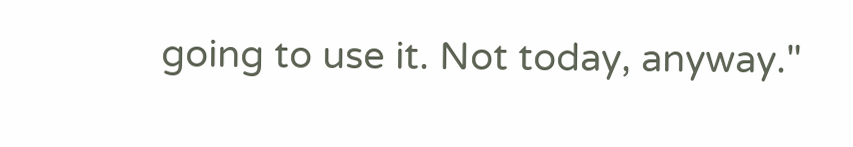going to use it. Not today, anyway."